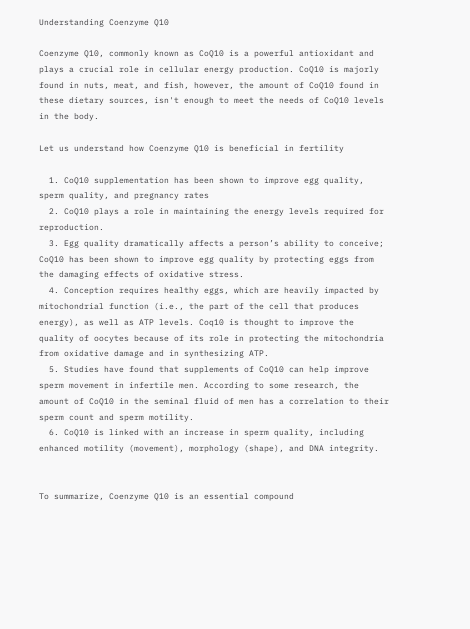Understanding Coenzyme Q10

Coenzyme Q10, commonly known as CoQ10 is a powerful antioxidant and plays a crucial role in cellular energy production. CoQ10 is majorly found in nuts, meat, and fish, however, the amount of CoQ10 found in these dietary sources, isn't enough to meet the needs of CoQ10 levels in the body.

Let us understand how Coenzyme Q10 is beneficial in fertility

  1. CoQ10 supplementation has been shown to improve egg quality, sperm quality, and pregnancy rates
  2. CoQ10 plays a role in maintaining the energy levels required for reproduction.
  3. Egg quality dramatically affects a person’s ability to conceive; CoQ10 has been shown to improve egg quality by protecting eggs from the damaging effects of oxidative stress.
  4. Conception requires healthy eggs, which are heavily impacted by mitochondrial function (i.e., the part of the cell that produces energy), as well as ATP levels. Coq10 is thought to improve the quality of oocytes because of its role in protecting the mitochondria from oxidative damage and in synthesizing ATP.
  5. Studies have found that supplements of CoQ10 can help improve sperm movement in infertile men. According to some research, the amount of CoQ10 in the seminal fluid of men has a correlation to their sperm count and sperm motility.
  6. CoQ10 is linked with an increase in sperm quality, including enhanced motility (movement), morphology (shape), and DNA integrity.


To summarize, Coenzyme Q10 is an essential compound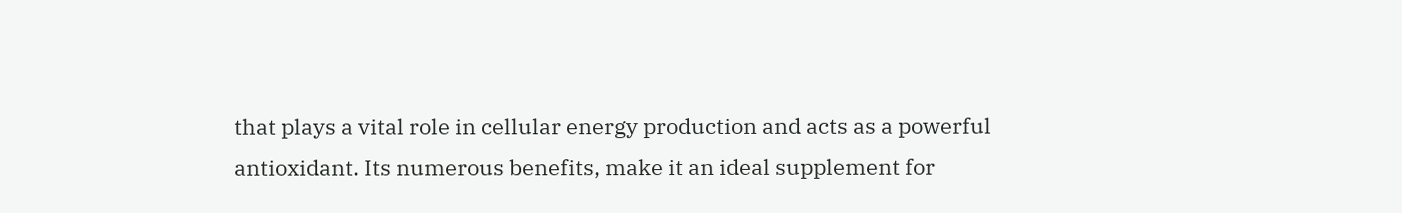that plays a vital role in cellular energy production and acts as a powerful antioxidant. Its numerous benefits, make it an ideal supplement for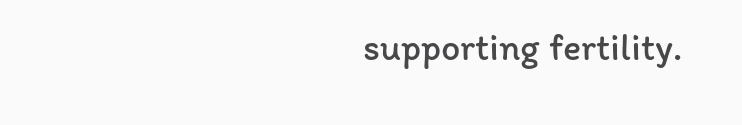supporting fertility.